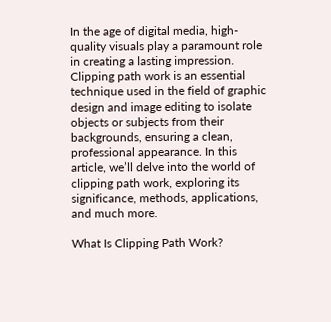In the age of digital media, high-quality visuals play a paramount role in creating a lasting impression. Clipping path work is an essential technique used in the field of graphic design and image editing to isolate objects or subjects from their backgrounds, ensuring a clean, professional appearance. In this article, we’ll delve into the world of clipping path work, exploring its significance, methods, applications, and much more.

What Is Clipping Path Work?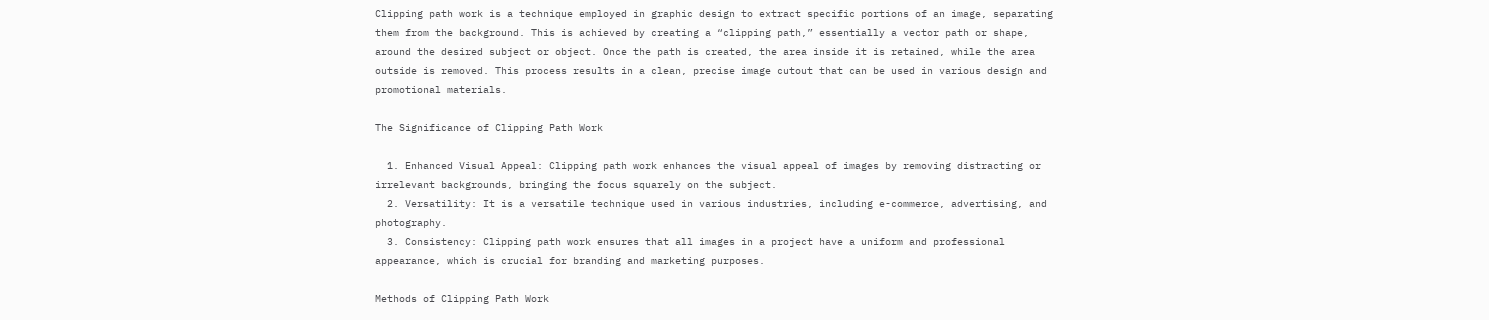Clipping path work is a technique employed in graphic design to extract specific portions of an image, separating them from the background. This is achieved by creating a “clipping path,” essentially a vector path or shape, around the desired subject or object. Once the path is created, the area inside it is retained, while the area outside is removed. This process results in a clean, precise image cutout that can be used in various design and promotional materials.

The Significance of Clipping Path Work

  1. Enhanced Visual Appeal: Clipping path work enhances the visual appeal of images by removing distracting or irrelevant backgrounds, bringing the focus squarely on the subject.
  2. Versatility: It is a versatile technique used in various industries, including e-commerce, advertising, and photography.
  3. Consistency: Clipping path work ensures that all images in a project have a uniform and professional appearance, which is crucial for branding and marketing purposes.

Methods of Clipping Path Work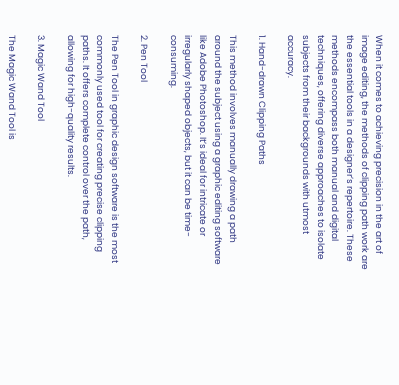When it comes to achieving precision in the art of image editing, the methods of clipping path work are the essential tools in a designer’s repertoire. These methods encompass both manual and digital techniques, offering diverse approaches to isolate subjects from their backgrounds with utmost accuracy.

1. Hand-drawn Clipping Paths

This method involves manually drawing a path around the subject using a graphic editing software like Adobe Photoshop. It’s ideal for intricate or irregularly shaped objects, but it can be time-consuming.

2. Pen Tool

The Pen Tool in graphic design software is the most commonly used tool for creating precise clipping paths. It offers complete control over the path, allowing for high-quality results.

3. Magic Wand Tool

The Magic Wand Tool is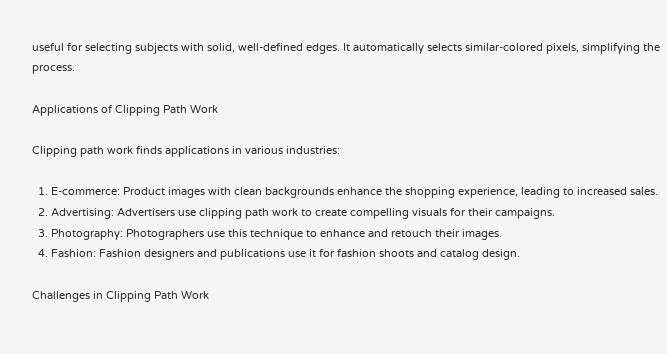useful for selecting subjects with solid, well-defined edges. It automatically selects similar-colored pixels, simplifying the process.

Applications of Clipping Path Work

Clipping path work finds applications in various industries:

  1. E-commerce: Product images with clean backgrounds enhance the shopping experience, leading to increased sales.
  2. Advertising: Advertisers use clipping path work to create compelling visuals for their campaigns.
  3. Photography: Photographers use this technique to enhance and retouch their images.
  4. Fashion: Fashion designers and publications use it for fashion shoots and catalog design.

Challenges in Clipping Path Work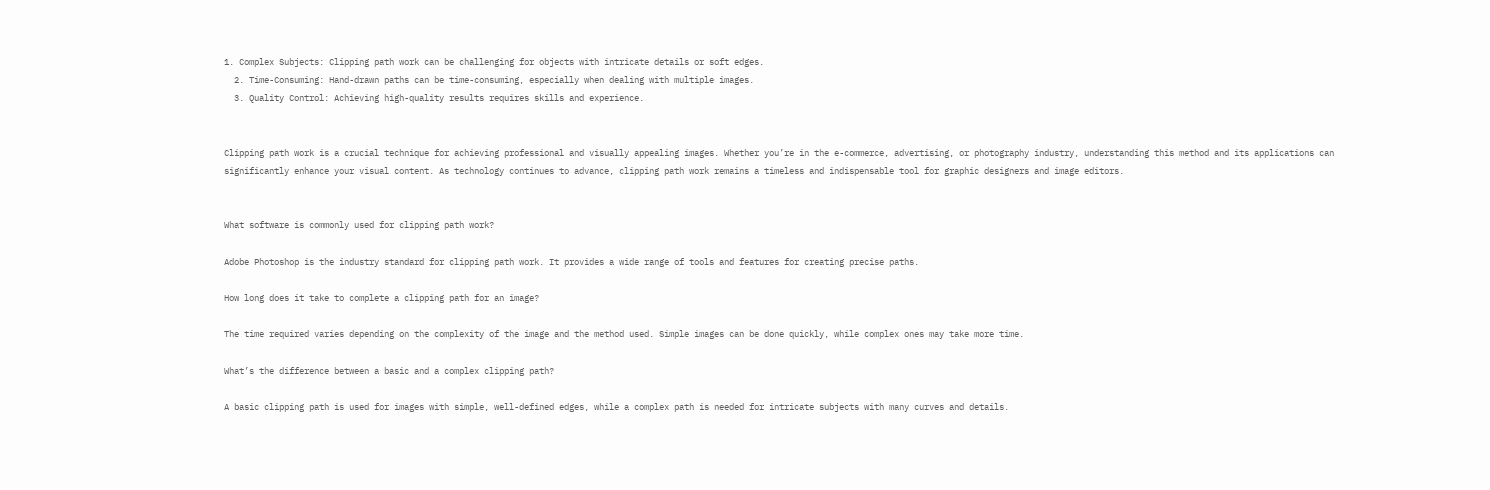1. Complex Subjects: Clipping path work can be challenging for objects with intricate details or soft edges.
  2. Time-Consuming: Hand-drawn paths can be time-consuming, especially when dealing with multiple images.
  3. Quality Control: Achieving high-quality results requires skills and experience.


Clipping path work is a crucial technique for achieving professional and visually appealing images. Whether you’re in the e-commerce, advertising, or photography industry, understanding this method and its applications can significantly enhance your visual content. As technology continues to advance, clipping path work remains a timeless and indispensable tool for graphic designers and image editors.


What software is commonly used for clipping path work?

Adobe Photoshop is the industry standard for clipping path work. It provides a wide range of tools and features for creating precise paths.

How long does it take to complete a clipping path for an image?

The time required varies depending on the complexity of the image and the method used. Simple images can be done quickly, while complex ones may take more time.

What’s the difference between a basic and a complex clipping path?

A basic clipping path is used for images with simple, well-defined edges, while a complex path is needed for intricate subjects with many curves and details.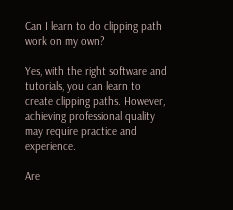Can I learn to do clipping path work on my own?

Yes, with the right software and tutorials, you can learn to create clipping paths. However, achieving professional quality may require practice and experience.

Are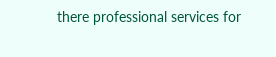there professional services for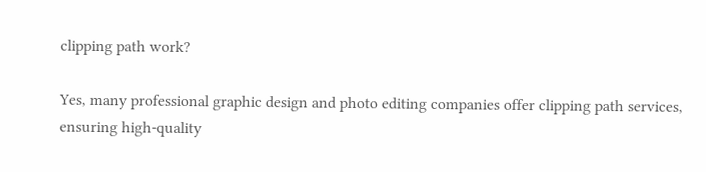clipping path work?

Yes, many professional graphic design and photo editing companies offer clipping path services, ensuring high-quality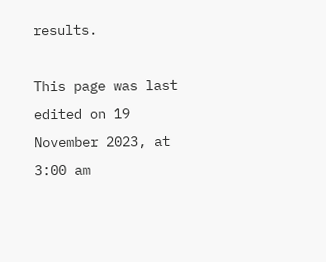results.

This page was last edited on 19 November 2023, at 3:00 am